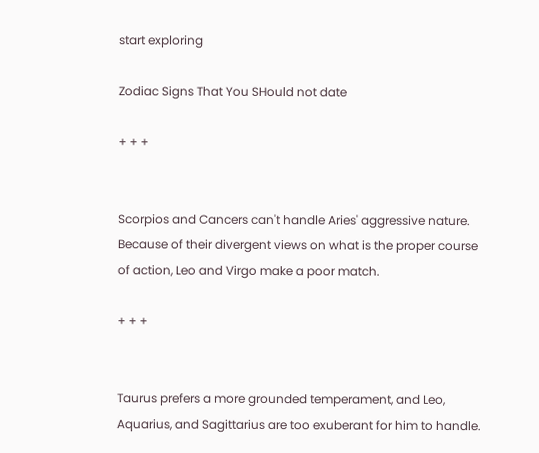start exploring

Zodiac Signs That You SHould not date

+ + +


Scorpios and Cancers can't handle Aries' aggressive nature. Because of their divergent views on what is the proper course of action, Leo and Virgo make a poor match.

+ + +


Taurus prefers a more grounded temperament, and Leo, Aquarius, and Sagittarius are too exuberant for him to handle.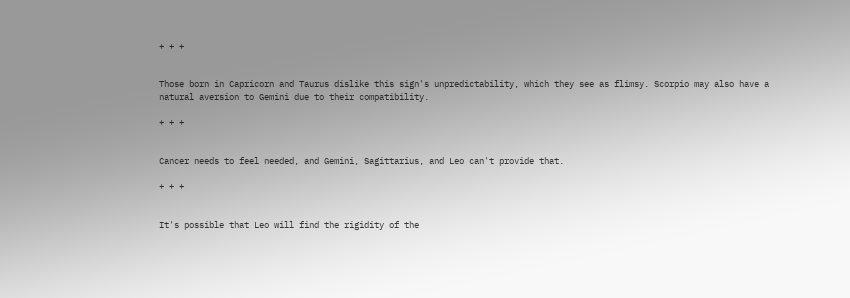+ + +


Those born in Capricorn and Taurus dislike this sign's unpredictability, which they see as flimsy. Scorpio may also have a natural aversion to Gemini due to their compatibility.

+ + +


Cancer needs to feel needed, and Gemini, Sagittarius, and Leo can't provide that.

+ + +


It's possible that Leo will find the rigidity of the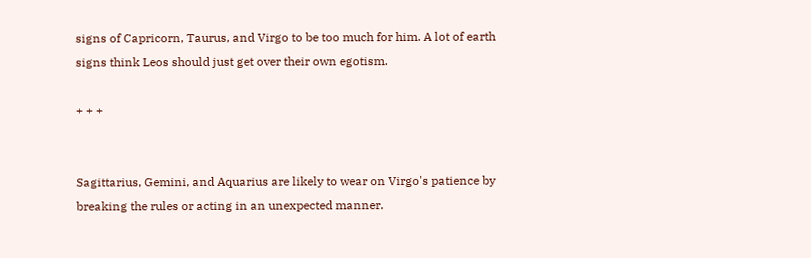signs of Capricorn, Taurus, and Virgo to be too much for him. A lot of earth signs think Leos should just get over their own egotism.

+ + +


Sagittarius, Gemini, and Aquarius are likely to wear on Virgo's patience by breaking the rules or acting in an unexpected manner.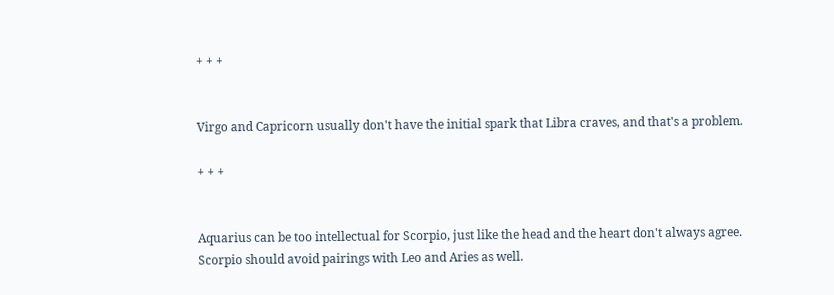+ + +


Virgo and Capricorn usually don't have the initial spark that Libra craves, and that's a problem.

+ + +


Aquarius can be too intellectual for Scorpio, just like the head and the heart don't always agree. Scorpio should avoid pairings with Leo and Aries as well.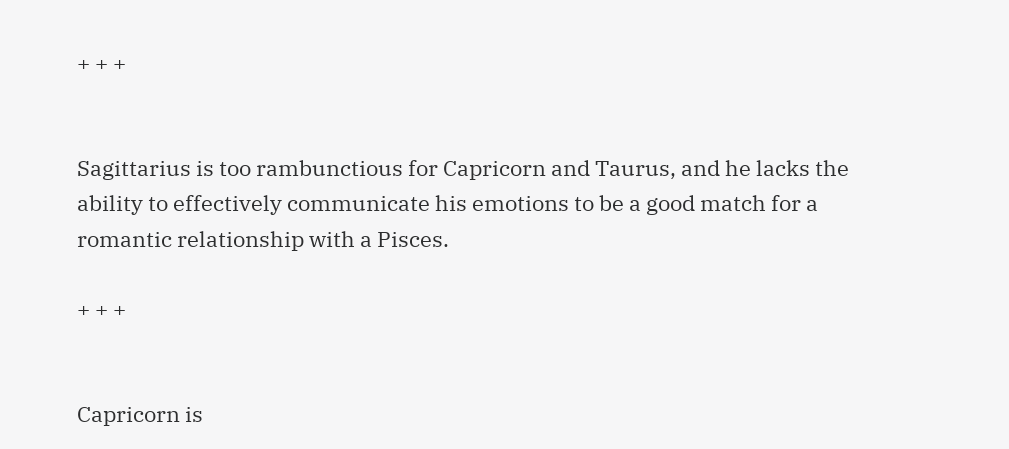+ + +


Sagittarius is too rambunctious for Capricorn and Taurus, and he lacks the ability to effectively communicate his emotions to be a good match for a romantic relationship with a Pisces.

+ + +


Capricorn is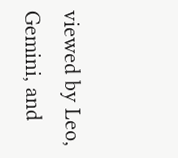viewed by Leo, Gemini, and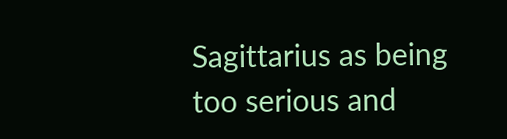Sagittarius as being too serious and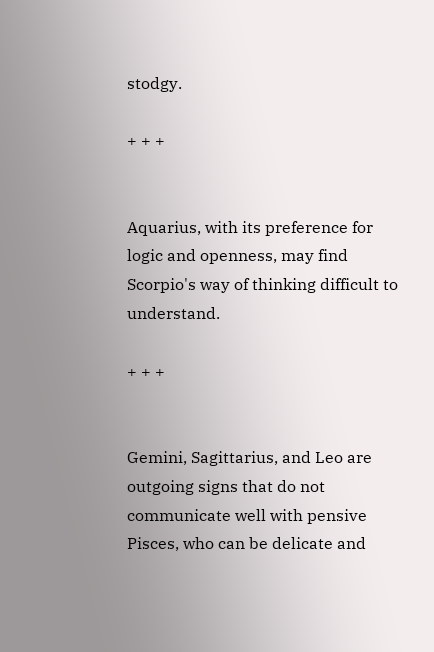stodgy.

+ + +


Aquarius, with its preference for logic and openness, may find Scorpio's way of thinking difficult to understand.

+ + +


Gemini, Sagittarius, and Leo are outgoing signs that do not communicate well with pensive Pisces, who can be delicate and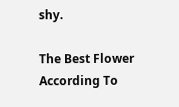shy.

The Best Flower According To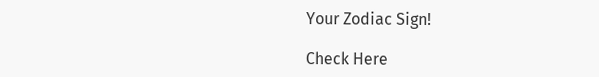Your Zodiac Sign!

Check Here